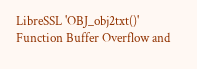LibreSSL 'OBJ_obj2txt()' Function Buffer Overflow and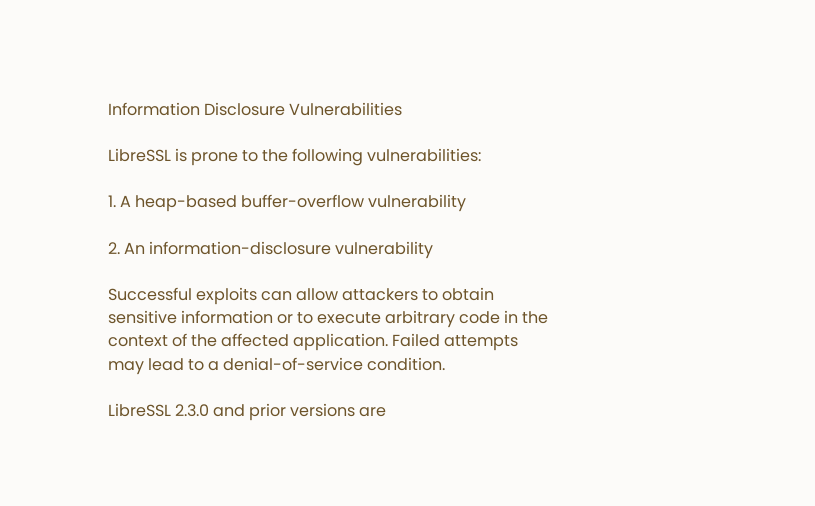Information Disclosure Vulnerabilities

LibreSSL is prone to the following vulnerabilities:

1. A heap-based buffer-overflow vulnerability

2. An information-disclosure vulnerability

Successful exploits can allow attackers to obtain sensitive information or to execute arbitrary code in the context of the affected application. Failed attempts may lead to a denial-of-service condition.

LibreSSL 2.3.0 and prior versions are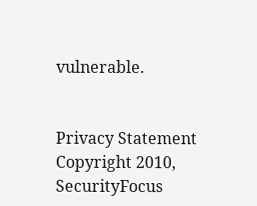vulnerable.


Privacy Statement
Copyright 2010, SecurityFocus